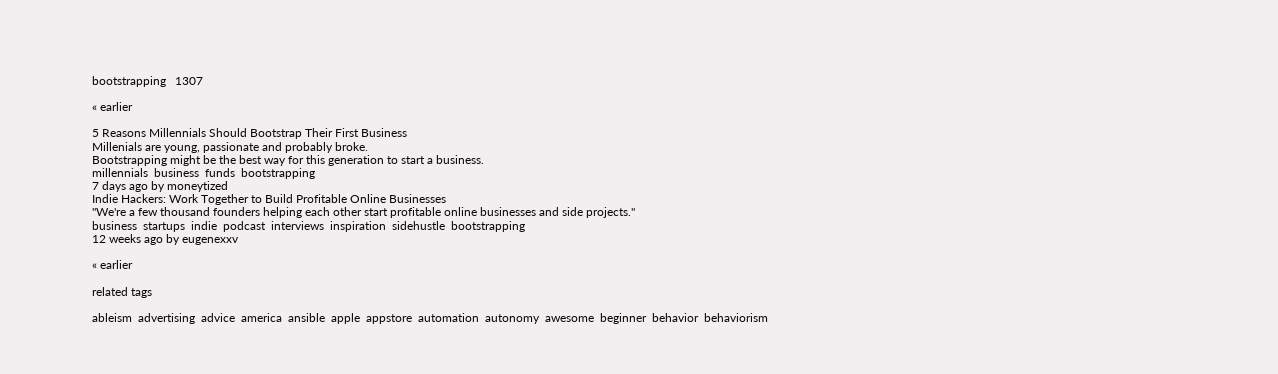bootstrapping   1307

« earlier

5 Reasons Millennials Should Bootstrap Their First Business
Millenials are young, passionate and probably broke.
Bootstrapping might be the best way for this generation to start a business.
millennials  business  funds  bootstrapping
7 days ago by moneytized
Indie Hackers: Work Together to Build Profitable Online Businesses
"We're a few thousand founders helping each other start profitable online businesses and side projects."
business  startups  indie  podcast  interviews  inspiration  sidehustle  bootstrapping
12 weeks ago by eugenexxv

« earlier

related tags

ableism  advertising  advice  america  ansible  apple  appstore  automation  autonomy  awesome  beginner  behavior  behaviorism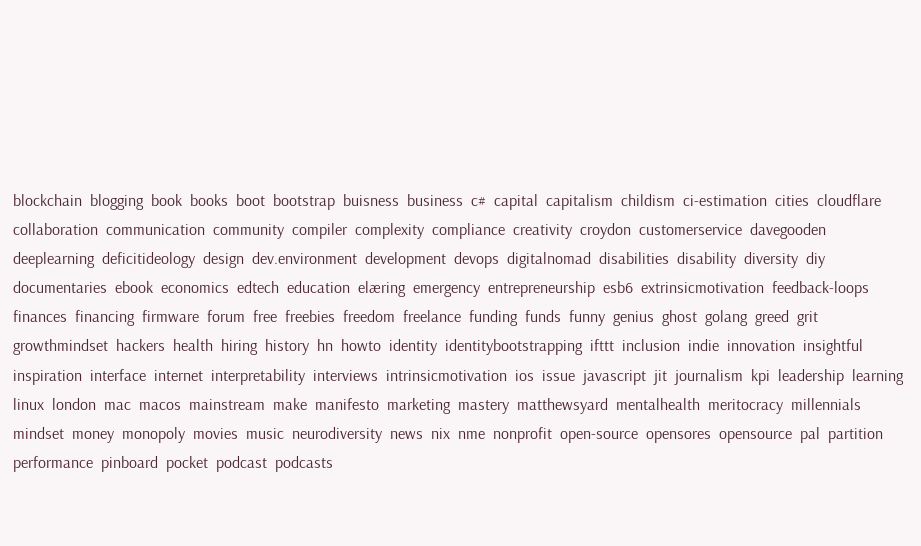blockchain  blogging  book  books  boot  bootstrap  buisness  business  c#  capital  capitalism  childism  ci-estimation  cities  cloudflare  collaboration  communication  community  compiler  complexity  compliance  creativity  croydon  customerservice  davegooden  deeplearning  deficitideology  design  dev.environment  development  devops  digitalnomad  disabilities  disability  diversity  diy  documentaries  ebook  economics  edtech  education  elæring  emergency  entrepreneurship  esb6  extrinsicmotivation  feedback-loops  finances  financing  firmware  forum  free  freebies  freedom  freelance  funding  funds  funny  genius  ghost  golang  greed  grit  growthmindset  hackers  health  hiring  history  hn  howto  identity  identitybootstrapping  ifttt  inclusion  indie  innovation  insightful  inspiration  interface  internet  interpretability  interviews  intrinsicmotivation  ios  issue  javascript  jit  journalism  kpi  leadership  learning  linux  london  mac  macos  mainstream  make  manifesto  marketing  mastery  matthewsyard  mentalhealth  meritocracy  millennials  mindset  money  monopoly  movies  music  neurodiversity  news  nix  nme  nonprofit  open-source  opensores  opensource  pal  partition  performance  pinboard  pocket  podcast  podcasts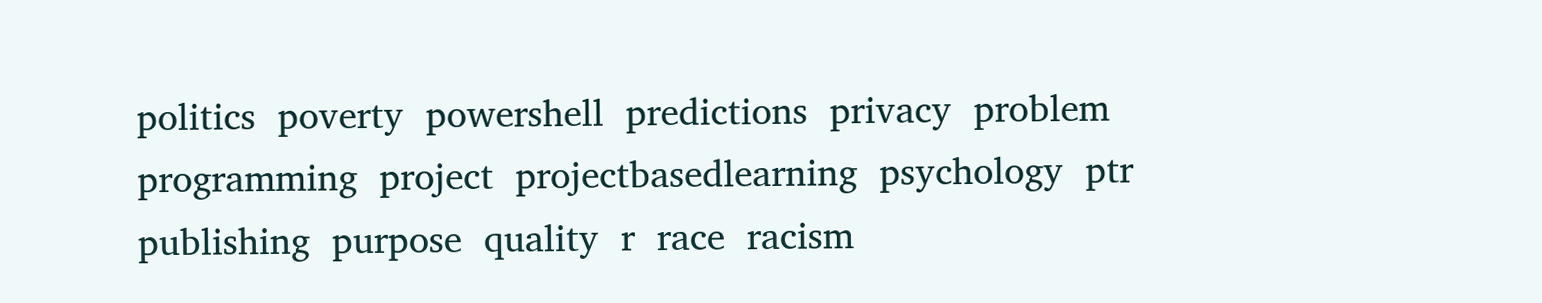politics  poverty  powershell  predictions  privacy  problem  programming  project  projectbasedlearning  psychology  ptr  publishing  purpose  quality  r  race  racism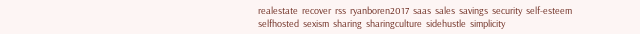realestate  recover  rss  ryanboren2017  saas  sales  savings  security  self-esteem  selfhosted  sexism  sharing  sharingculture  sidehustle  simplicity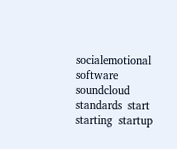socialemotional  software  soundcloud  standards  start  starting  startup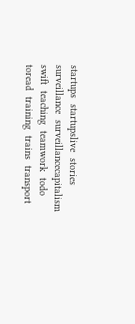startups  startupslive  stories  surveillance  surveillancecapitalism  swift  teaching  teamwork  todo  toread  training  trains  transport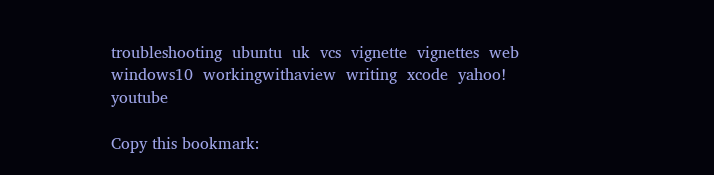troubleshooting  ubuntu  uk  vcs  vignette  vignettes  web  windows10  workingwithaview  writing  xcode  yahoo!  youtube

Copy this bookmark: